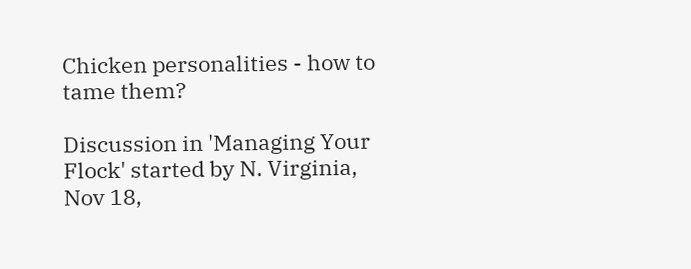Chicken personalities - how to tame them?

Discussion in 'Managing Your Flock' started by N. Virginia, Nov 18,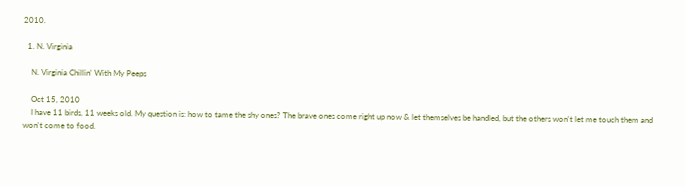2010.

  1. N. Virginia

    N. Virginia Chillin' With My Peeps

    Oct 15, 2010
    I have 11 birds, 11 weeks old. My question is: how to tame the shy ones? The brave ones come right up now & let themselves be handled, but the others won't let me touch them and won't come to food.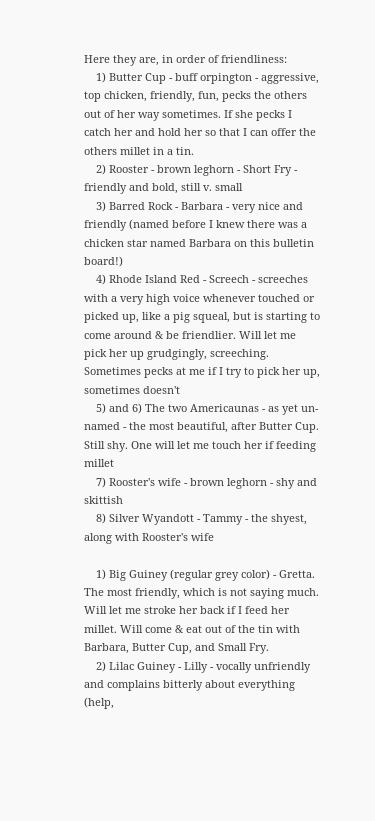Here they are, in order of friendliness:
    1) Butter Cup - buff orpington - aggressive, top chicken, friendly, fun, pecks the others out of her way sometimes. If she pecks I catch her and hold her so that I can offer the others millet in a tin.
    2) Rooster - brown leghorn - Short Fry - friendly and bold, still v. small
    3) Barred Rock - Barbara - very nice and friendly (named before I knew there was a chicken star named Barbara on this bulletin board!)
    4) Rhode Island Red - Screech - screeches with a very high voice whenever touched or picked up, like a pig squeal, but is starting to come around & be friendlier. Will let me pick her up grudgingly, screeching. Sometimes pecks at me if I try to pick her up, sometimes doesn't
    5) and 6) The two Americaunas - as yet un-named - the most beautiful, after Butter Cup. Still shy. One will let me touch her if feeding millet
    7) Rooster's wife - brown leghorn - shy and skittish
    8) Silver Wyandott - Tammy - the shyest, along with Rooster's wife

    1) Big Guiney (regular grey color) - Gretta. The most friendly, which is not saying much. Will let me stroke her back if I feed her millet. Will come & eat out of the tin with Barbara, Butter Cup, and Small Fry.
    2) Lilac Guiney - Lilly - vocally unfriendly and complains bitterly about everything (help,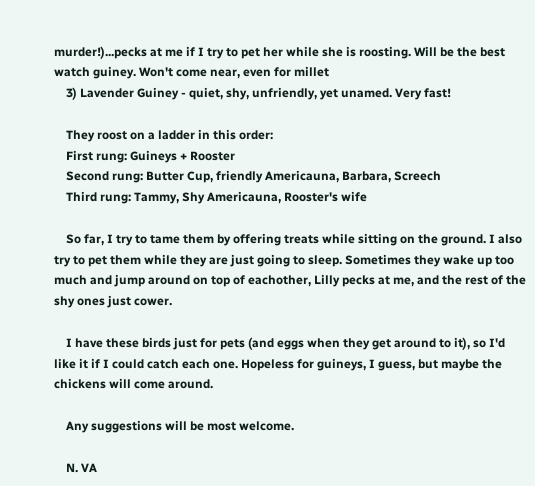murder!)...pecks at me if I try to pet her while she is roosting. Will be the best watch guiney. Won't come near, even for millet
    3) Lavender Guiney - quiet, shy, unfriendly, yet unamed. Very fast!

    They roost on a ladder in this order:
    First rung: Guineys + Rooster
    Second rung: Butter Cup, friendly Americauna, Barbara, Screech
    Third rung: Tammy, Shy Americauna, Rooster's wife

    So far, I try to tame them by offering treats while sitting on the ground. I also try to pet them while they are just going to sleep. Sometimes they wake up too much and jump around on top of eachother, Lilly pecks at me, and the rest of the shy ones just cower.

    I have these birds just for pets (and eggs when they get around to it), so I'd like it if I could catch each one. Hopeless for guineys, I guess, but maybe the chickens will come around.

    Any suggestions will be most welcome.

    N. VA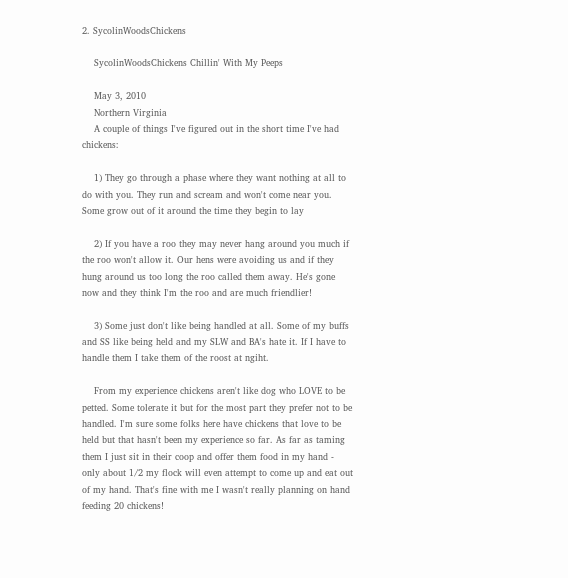2. SycolinWoodsChickens

    SycolinWoodsChickens Chillin' With My Peeps

    May 3, 2010
    Northern Virginia
    A couple of things I've figured out in the short time I've had chickens:

    1) They go through a phase where they want nothing at all to do with you. They run and scream and won't come near you. Some grow out of it around the time they begin to lay

    2) If you have a roo they may never hang around you much if the roo won't allow it. Our hens were avoiding us and if they hung around us too long the roo called them away. He's gone now and they think I'm the roo and are much friendlier!

    3) Some just don't like being handled at all. Some of my buffs and SS like being held and my SLW and BA's hate it. If I have to handle them I take them of the roost at ngiht.

    From my experience chickens aren't like dog who LOVE to be petted. Some tolerate it but for the most part they prefer not to be handled. I'm sure some folks here have chickens that love to be held but that hasn't been my experience so far. As far as taming them I just sit in their coop and offer them food in my hand - only about 1/2 my flock will even attempt to come up and eat out of my hand. That's fine with me I wasn't really planning on hand feeding 20 chickens!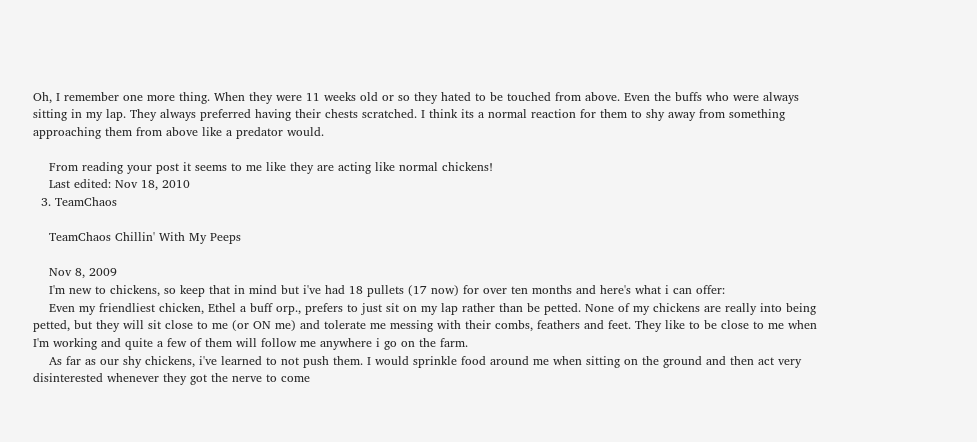Oh, I remember one more thing. When they were 11 weeks old or so they hated to be touched from above. Even the buffs who were always sitting in my lap. They always preferred having their chests scratched. I think its a normal reaction for them to shy away from something approaching them from above like a predator would.

    From reading your post it seems to me like they are acting like normal chickens!
    Last edited: Nov 18, 2010
  3. TeamChaos

    TeamChaos Chillin' With My Peeps

    Nov 8, 2009
    I'm new to chickens, so keep that in mind but i've had 18 pullets (17 now) for over ten months and here's what i can offer:
    Even my friendliest chicken, Ethel a buff orp., prefers to just sit on my lap rather than be petted. None of my chickens are really into being petted, but they will sit close to me (or ON me) and tolerate me messing with their combs, feathers and feet. They like to be close to me when I'm working and quite a few of them will follow me anywhere i go on the farm.
    As far as our shy chickens, i've learned to not push them. I would sprinkle food around me when sitting on the ground and then act very disinterested whenever they got the nerve to come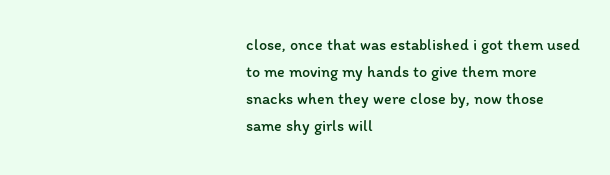close, once that was established i got them used to me moving my hands to give them more snacks when they were close by, now those same shy girls will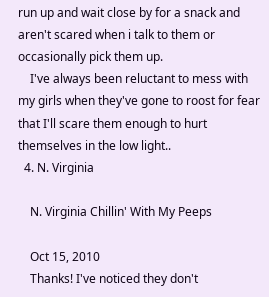run up and wait close by for a snack and aren't scared when i talk to them or occasionally pick them up.
    I've always been reluctant to mess with my girls when they've gone to roost for fear that I'll scare them enough to hurt themselves in the low light..
  4. N. Virginia

    N. Virginia Chillin' With My Peeps

    Oct 15, 2010
    Thanks! I've noticed they don't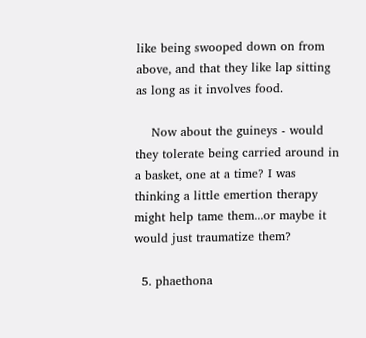like being swooped down on from above, and that they like lap sitting as long as it involves food.

    Now about the guineys - would they tolerate being carried around in a basket, one at a time? I was thinking a little emertion therapy might help tame them...or maybe it would just traumatize them?

  5. phaethona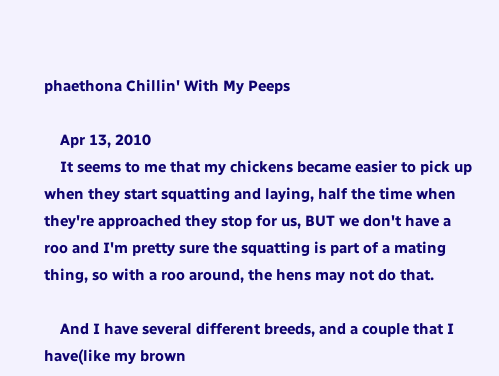phaethona Chillin' With My Peeps

    Apr 13, 2010
    It seems to me that my chickens became easier to pick up when they start squatting and laying, half the time when they're approached they stop for us, BUT we don't have a roo and I'm pretty sure the squatting is part of a mating thing, so with a roo around, the hens may not do that.

    And I have several different breeds, and a couple that I have(like my brown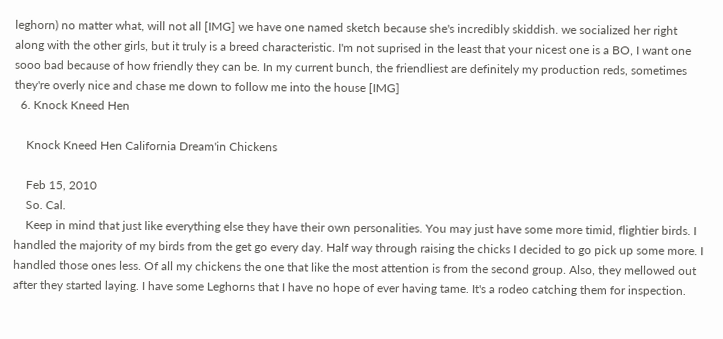leghorn) no matter what, will not all [IMG] we have one named sketch because she's incredibly skiddish. we socialized her right along with the other girls, but it truly is a breed characteristic. I'm not suprised in the least that your nicest one is a BO, I want one sooo bad because of how friendly they can be. In my current bunch, the friendliest are definitely my production reds, sometimes they're overly nice and chase me down to follow me into the house [IMG]
  6. Knock Kneed Hen

    Knock Kneed Hen California Dream'in Chickens

    Feb 15, 2010
    So. Cal.
    Keep in mind that just like everything else they have their own personalities. You may just have some more timid, flightier birds. I handled the majority of my birds from the get go every day. Half way through raising the chicks I decided to go pick up some more. I handled those ones less. Of all my chickens the one that like the most attention is from the second group. Also, they mellowed out after they started laying. I have some Leghorns that I have no hope of ever having tame. It's a rodeo catching them for inspection.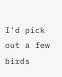I'd pick out a few birds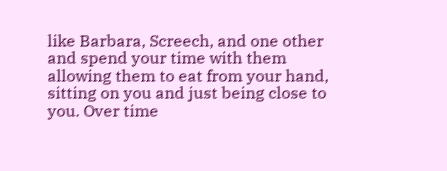like Barbara, Screech, and one other and spend your time with them allowing them to eat from your hand, sitting on you and just being close to you. Over time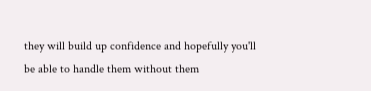they will build up confidence and hopefully you'll be able to handle them without them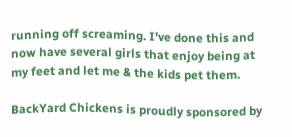running off screaming. I've done this and now have several girls that enjoy being at my feet and let me & the kids pet them.

BackYard Chickens is proudly sponsored by